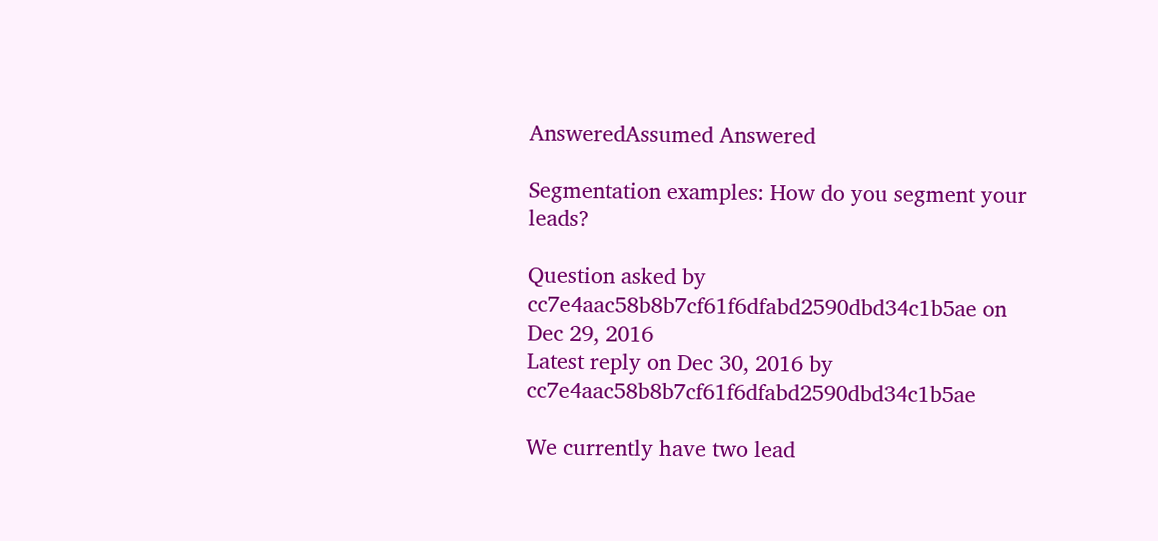AnsweredAssumed Answered

Segmentation examples: How do you segment your leads?

Question asked by cc7e4aac58b8b7cf61f6dfabd2590dbd34c1b5ae on Dec 29, 2016
Latest reply on Dec 30, 2016 by cc7e4aac58b8b7cf61f6dfabd2590dbd34c1b5ae

We currently have two lead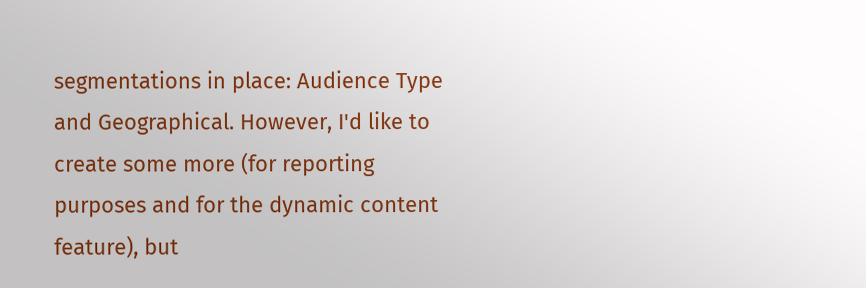segmentations in place: Audience Type and Geographical. However, I'd like to create some more (for reporting purposes and for the dynamic content feature), but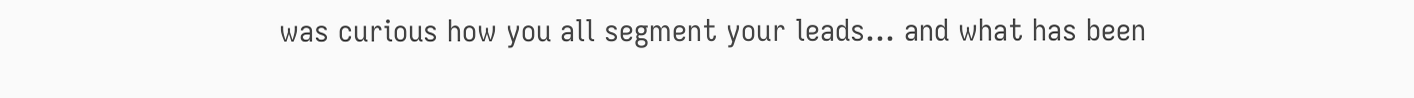was curious how you all segment your leads... and what has been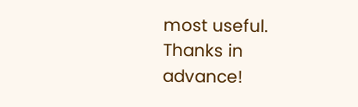most useful. Thanks in advance!